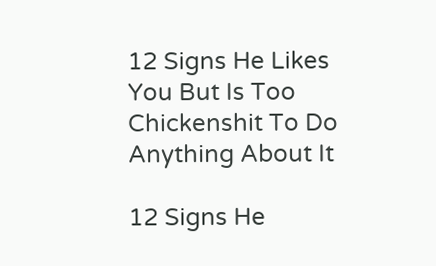12 Signs He Likes You But Is Too Chickenshit To Do Anything About It

12 Signs He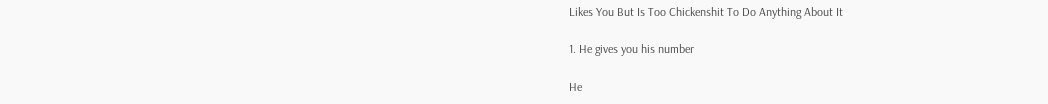Likes You But Is Too Chickenshit To Do Anything About It

1. He gives you his number

He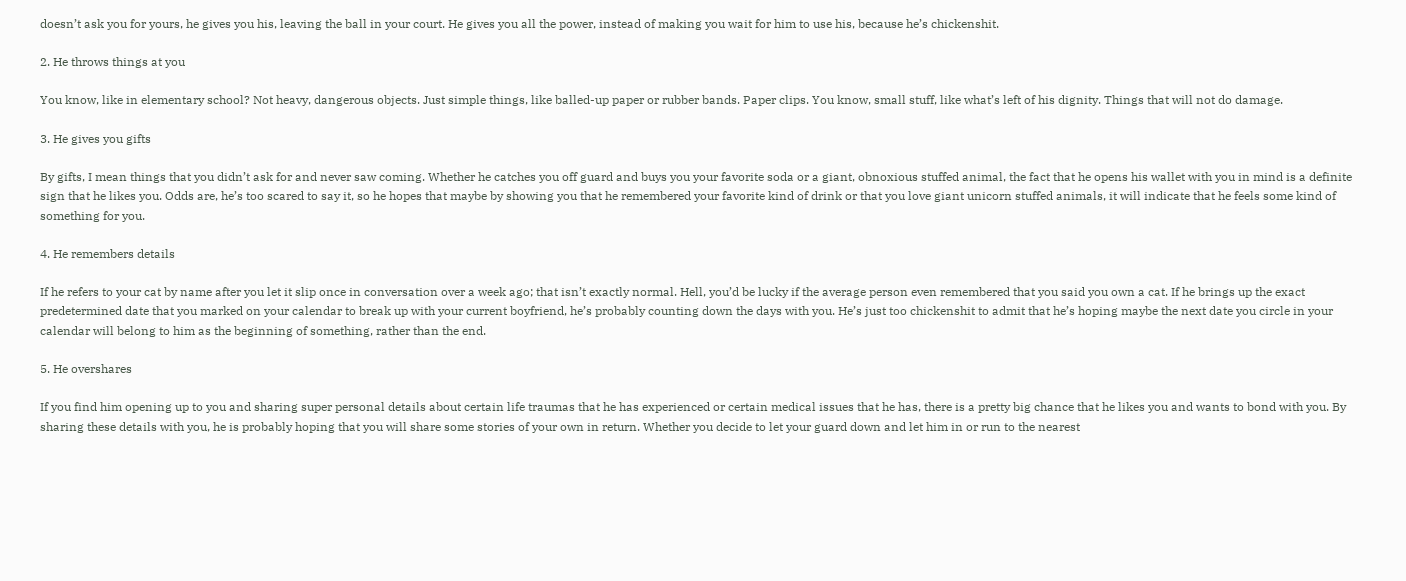doesn’t ask you for yours, he gives you his, leaving the ball in your court. He gives you all the power, instead of making you wait for him to use his, because he’s chickenshit.

2. He throws things at you

You know, like in elementary school? Not heavy, dangerous objects. Just simple things, like balled-up paper or rubber bands. Paper clips. You know, small stuff, like what’s left of his dignity. Things that will not do damage.

3. He gives you gifts

By gifts, I mean things that you didn’t ask for and never saw coming. Whether he catches you off guard and buys you your favorite soda or a giant, obnoxious stuffed animal, the fact that he opens his wallet with you in mind is a definite sign that he likes you. Odds are, he’s too scared to say it, so he hopes that maybe by showing you that he remembered your favorite kind of drink or that you love giant unicorn stuffed animals, it will indicate that he feels some kind of something for you.

4. He remembers details

If he refers to your cat by name after you let it slip once in conversation over a week ago; that isn’t exactly normal. Hell, you’d be lucky if the average person even remembered that you said you own a cat. If he brings up the exact predetermined date that you marked on your calendar to break up with your current boyfriend, he’s probably counting down the days with you. He’s just too chickenshit to admit that he’s hoping maybe the next date you circle in your calendar will belong to him as the beginning of something, rather than the end.

5. He overshares

If you find him opening up to you and sharing super personal details about certain life traumas that he has experienced or certain medical issues that he has, there is a pretty big chance that he likes you and wants to bond with you. By sharing these details with you, he is probably hoping that you will share some stories of your own in return. Whether you decide to let your guard down and let him in or run to the nearest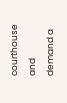courthouse and demand a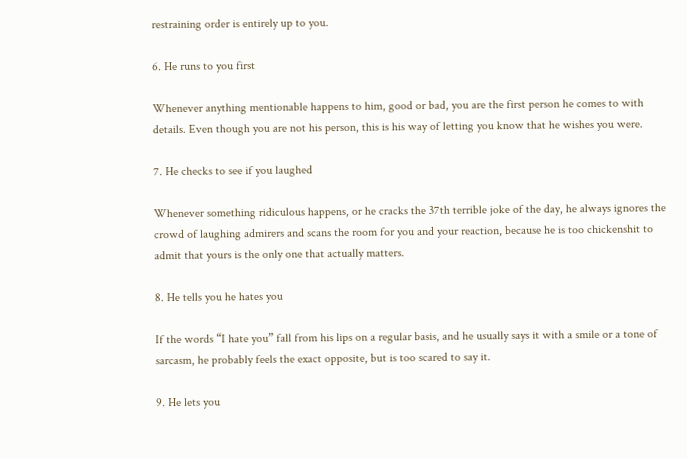restraining order is entirely up to you.

6. He runs to you first

Whenever anything mentionable happens to him, good or bad, you are the first person he comes to with details. Even though you are not his person, this is his way of letting you know that he wishes you were.

7. He checks to see if you laughed

Whenever something ridiculous happens, or he cracks the 37th terrible joke of the day, he always ignores the crowd of laughing admirers and scans the room for you and your reaction, because he is too chickenshit to admit that yours is the only one that actually matters.

8. He tells you he hates you

If the words “I hate you” fall from his lips on a regular basis, and he usually says it with a smile or a tone of sarcasm, he probably feels the exact opposite, but is too scared to say it.

9. He lets you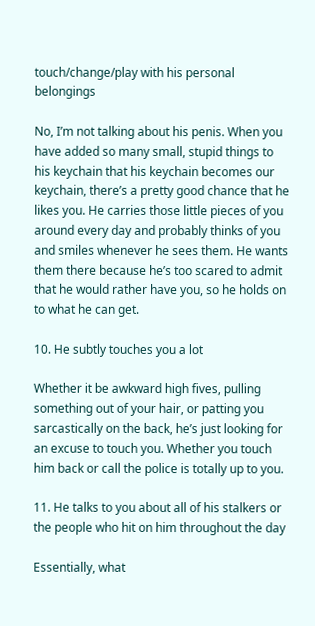touch/change/play with his personal belongings

No, I’m not talking about his penis. When you have added so many small, stupid things to his keychain that his keychain becomes our keychain, there’s a pretty good chance that he likes you. He carries those little pieces of you around every day and probably thinks of you and smiles whenever he sees them. He wants them there because he’s too scared to admit that he would rather have you, so he holds on to what he can get.

10. He subtly touches you a lot

Whether it be awkward high fives, pulling something out of your hair, or patting you sarcastically on the back, he’s just looking for an excuse to touch you. Whether you touch him back or call the police is totally up to you.

11. He talks to you about all of his stalkers or the people who hit on him throughout the day

Essentially, what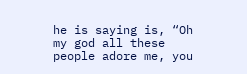he is saying is, “Oh my god all these people adore me, you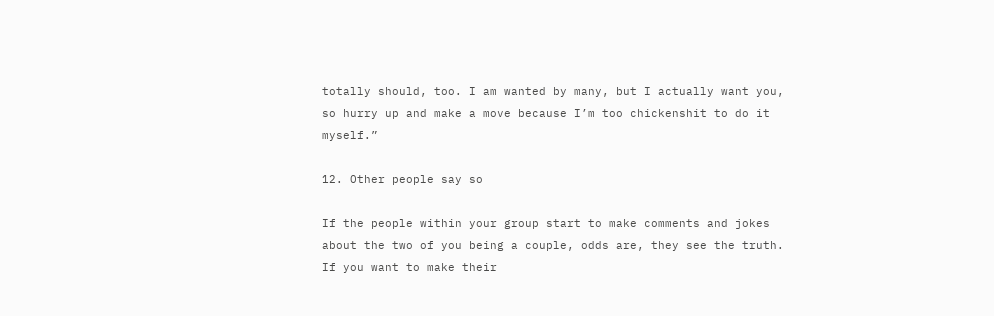totally should, too. I am wanted by many, but I actually want you, so hurry up and make a move because I’m too chickenshit to do it myself.”

12. Other people say so

If the people within your group start to make comments and jokes about the two of you being a couple, odds are, they see the truth. If you want to make their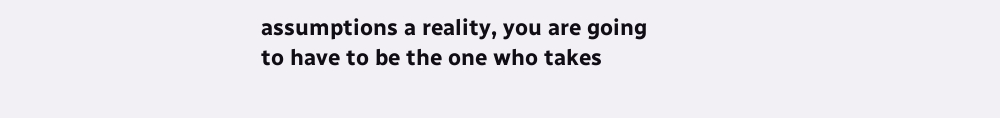assumptions a reality, you are going to have to be the one who takes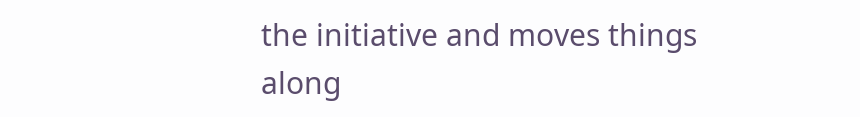the initiative and moves things along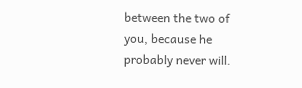between the two of you, because he probably never will.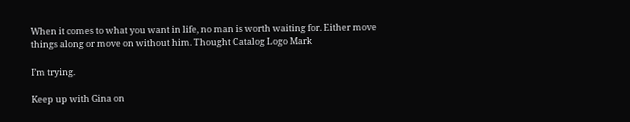When it comes to what you want in life, no man is worth waiting for. Either move things along or move on without him. Thought Catalog Logo Mark

I’m trying.

Keep up with Gina on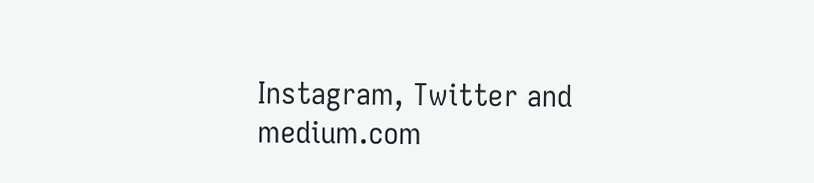Instagram, Twitter and medium.com